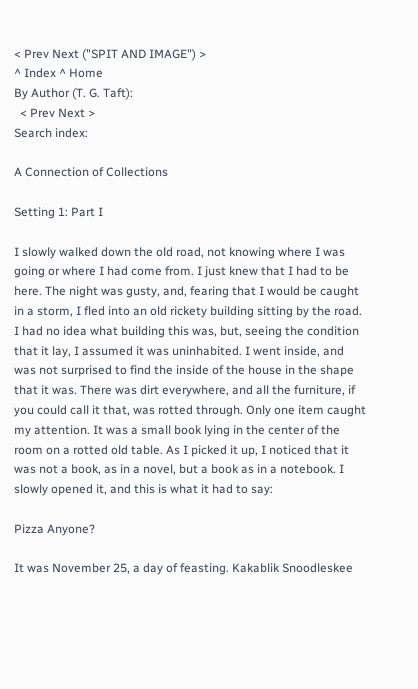< Prev Next ("SPIT AND IMAGE") >
^ Index ^ Home
By Author (T. G. Taft):
  < Prev Next >
Search index:

A Connection of Collections

Setting 1: Part I

I slowly walked down the old road, not knowing where I was going or where I had come from. I just knew that I had to be here. The night was gusty, and, fearing that I would be caught in a storm, I fled into an old rickety building sitting by the road. I had no idea what building this was, but, seeing the condition that it lay, I assumed it was uninhabited. I went inside, and was not surprised to find the inside of the house in the shape that it was. There was dirt everywhere, and all the furniture, if you could call it that, was rotted through. Only one item caught my attention. It was a small book lying in the center of the room on a rotted old table. As I picked it up, I noticed that it was not a book, as in a novel, but a book as in a notebook. I slowly opened it, and this is what it had to say:

Pizza Anyone?

It was November 25, a day of feasting. Kakablik Snoodleskee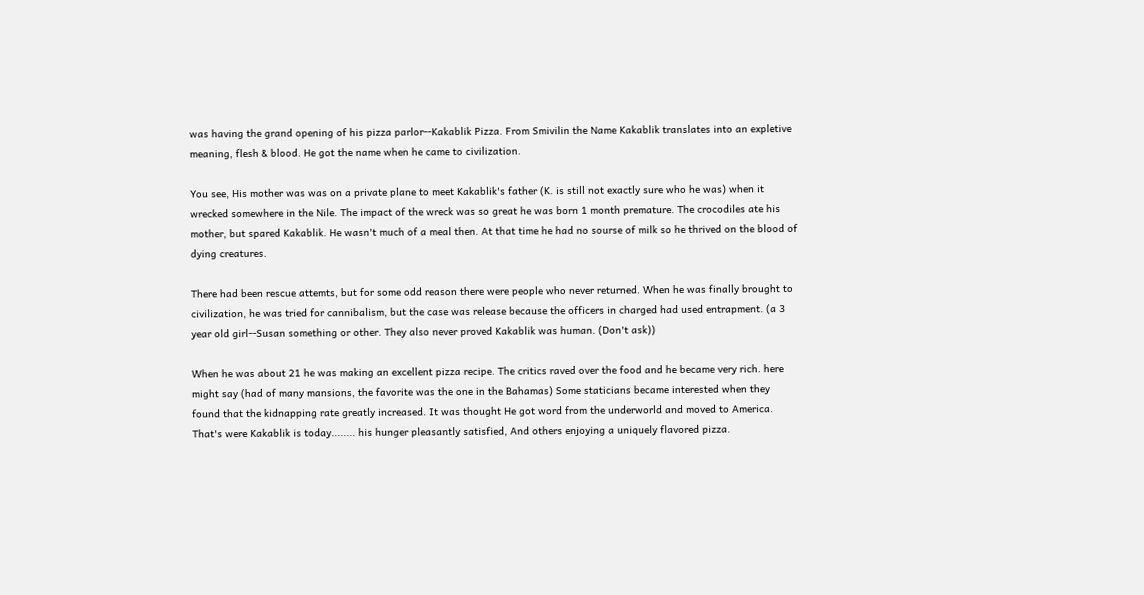was having the grand opening of his pizza parlor--Kakablik Pizza. From Smivilin the Name Kakablik translates into an expletive meaning, flesh & blood. He got the name when he came to civilization.

You see, His mother was was on a private plane to meet Kakablik's father (K. is still not exactly sure who he was) when it wrecked somewhere in the Nile. The impact of the wreck was so great he was born 1 month premature. The crocodiles ate his mother, but spared Kakablik. He wasn't much of a meal then. At that time he had no sourse of milk so he thrived on the blood of dying creatures.

There had been rescue attemts, but for some odd reason there were people who never returned. When he was finally brought to civilization, he was tried for cannibalism, but the case was release because the officers in charged had used entrapment. (a 3 year old girl--Susan something or other. They also never proved Kakablik was human. (Don't ask))

When he was about 21 he was making an excellent pizza recipe. The critics raved over the food and he became very rich. here might say (had of many mansions, the favorite was the one in the Bahamas) Some staticians became interested when they found that the kidnapping rate greatly increased. It was thought He got word from the underworld and moved to America. That's were Kakablik is today........ his hunger pleasantly satisfied, And others enjoying a uniquely flavored pizza.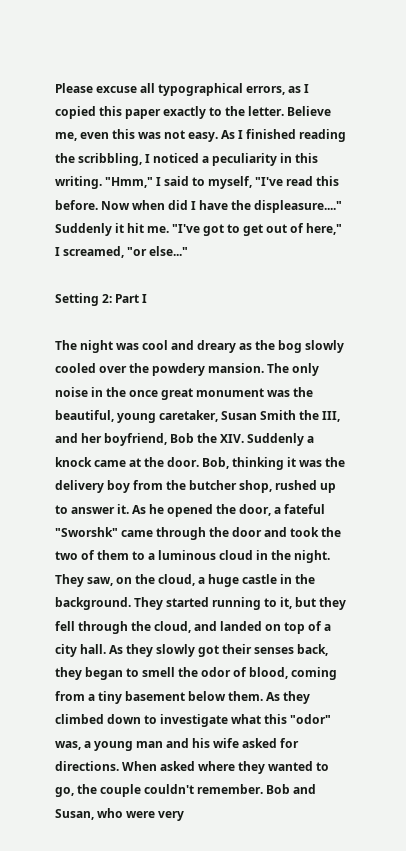Please excuse all typographical errors, as I copied this paper exactly to the letter. Believe me, even this was not easy. As I finished reading the scribbling, I noticed a peculiarity in this writing. "Hmm," I said to myself, "I've read this before. Now when did I have the displeasure...." Suddenly it hit me. "I've got to get out of here," I screamed, "or else..."

Setting 2: Part I

The night was cool and dreary as the bog slowly cooled over the powdery mansion. The only noise in the once great monument was the beautiful, young caretaker, Susan Smith the III, and her boyfriend, Bob the XIV. Suddenly a knock came at the door. Bob, thinking it was the delivery boy from the butcher shop, rushed up to answer it. As he opened the door, a fateful "Sworshk" came through the door and took the two of them to a luminous cloud in the night. They saw, on the cloud, a huge castle in the background. They started running to it, but they fell through the cloud, and landed on top of a city hall. As they slowly got their senses back, they began to smell the odor of blood, coming from a tiny basement below them. As they climbed down to investigate what this "odor" was, a young man and his wife asked for directions. When asked where they wanted to go, the couple couldn't remember. Bob and Susan, who were very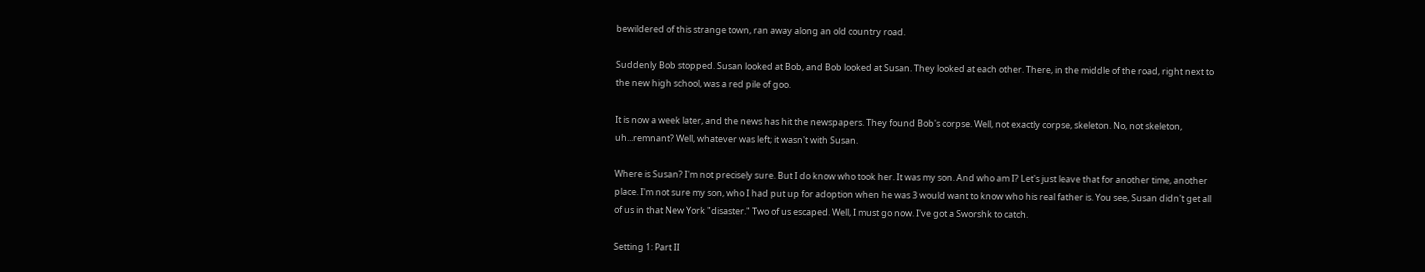bewildered of this strange town, ran away along an old country road.

Suddenly Bob stopped. Susan looked at Bob, and Bob looked at Susan. They looked at each other. There, in the middle of the road, right next to the new high school, was a red pile of goo.

It is now a week later, and the news has hit the newspapers. They found Bob's corpse. Well, not exactly corpse, skeleton. No, not skeleton, uh...remnant? Well, whatever was left; it wasn't with Susan.

Where is Susan? I'm not precisely sure. But I do know who took her. It was my son. And who am I? Let's just leave that for another time, another place. I'm not sure my son, who I had put up for adoption when he was 3 would want to know who his real father is. You see, Susan didn't get all of us in that New York "disaster." Two of us escaped. Well, I must go now. I've got a Sworshk to catch.

Setting 1: Part II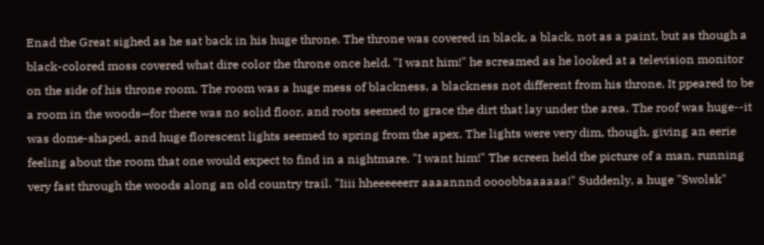Enad the Great sighed as he sat back in his huge throne. The throne was covered in black, a black, not as a paint, but as though a black-colored moss covered what dire color the throne once held. "I want him!" he screamed as he looked at a television monitor on the side of his throne room. The room was a huge mess of blackness, a blackness not different from his throne. It ppeared to be a room in the woods—for there was no solid floor, and roots seemed to grace the dirt that lay under the area. The roof was huge--it was dome-shaped, and huge florescent lights seemed to spring from the apex. The lights were very dim, though, giving an eerie feeling about the room that one would expect to find in a nightmare. "I want him!" The screen held the picture of a man, running very fast through the woods along an old country trail. "Iiii hheeeeeerr aaaannnd oooobbaaaaaa!" Suddenly, a huge "Swolsk"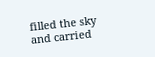filled the sky and carried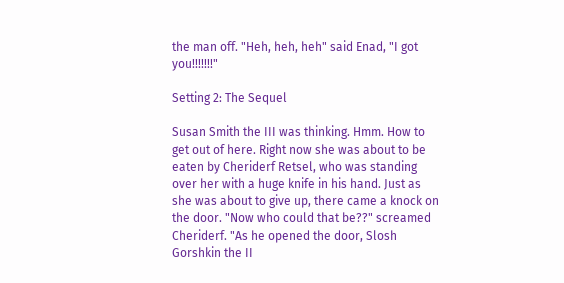the man off. "Heh, heh, heh" said Enad, "I got you!!!!!!!"

Setting 2: The Sequel

Susan Smith the III was thinking. Hmm. How to get out of here. Right now she was about to be eaten by Cheriderf Retsel, who was standing over her with a huge knife in his hand. Just as she was about to give up, there came a knock on the door. "Now who could that be??" screamed Cheriderf. "As he opened the door, Slosh Gorshkin the II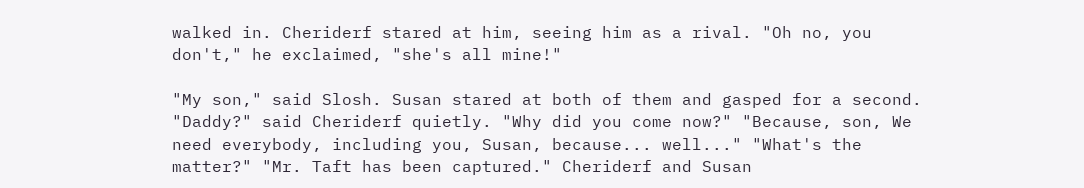walked in. Cheriderf stared at him, seeing him as a rival. "Oh no, you don't," he exclaimed, "she's all mine!"

"My son," said Slosh. Susan stared at both of them and gasped for a second. "Daddy?" said Cheriderf quietly. "Why did you come now?" "Because, son, We need everybody, including you, Susan, because... well..." "What's the matter?" "Mr. Taft has been captured." Cheriderf and Susan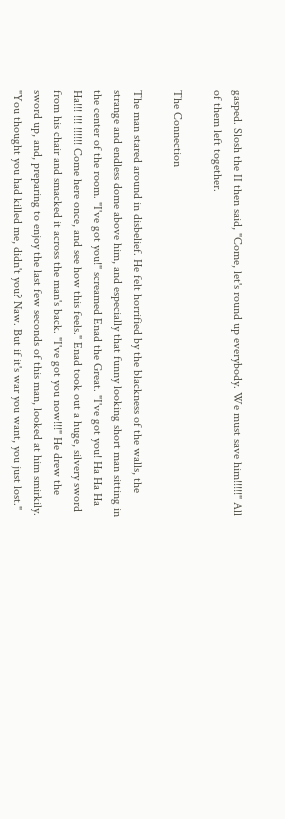gasped. Slosh the II then said, "Come, let's round up everybody. We must save him!!!!!" All of them left together.

The Connection

The man stared around in disbelief. He felt horrified by the blackness of the walls, the strange and endless dome above him, and especially that funny looking short man sitting in the center of the room. "I've got you!" screamed Enad the Great. "I've got you! Ha Ha Ha Ha!!! !!! !!!!!! Come here once, and see how this feels." Enad took out a huge, silvery sword from his chair and smacked it across the man's back. "I've got you now!!!" He drew the sword up, and, preparing to enjoy the last few seconds of this man, looked at him smirkily. "You thought you had killed me, didn't you? Naw. But if it's war you want, you just lost."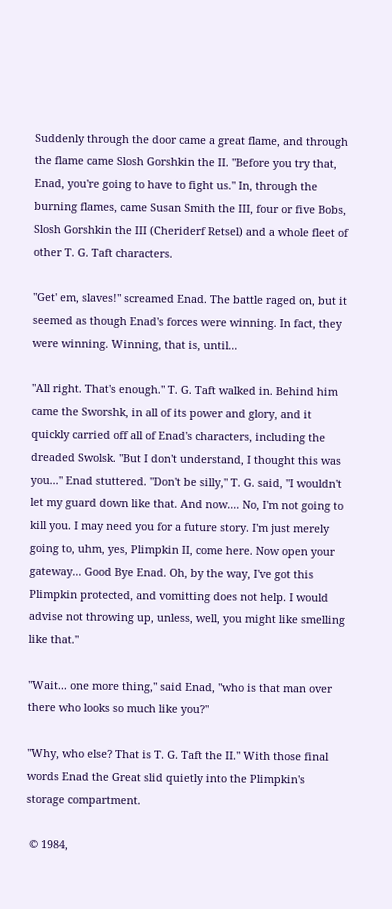Suddenly through the door came a great flame, and through the flame came Slosh Gorshkin the II. "Before you try that, Enad, you're going to have to fight us." In, through the burning flames, came Susan Smith the III, four or five Bobs, Slosh Gorshkin the III (Cheriderf Retsel) and a whole fleet of other T. G. Taft characters.

"Get' em, slaves!" screamed Enad. The battle raged on, but it seemed as though Enad's forces were winning. In fact, they were winning. Winning, that is, until...

"All right. That's enough." T. G. Taft walked in. Behind him came the Sworshk, in all of its power and glory, and it quickly carried off all of Enad's characters, including the dreaded Swolsk. "But I don't understand, I thought this was you..." Enad stuttered. "Don't be silly," T. G. said, "I wouldn't let my guard down like that. And now.... No, I'm not going to kill you. I may need you for a future story. I'm just merely going to, uhm, yes, Plimpkin II, come here. Now open your gateway... Good Bye Enad. Oh, by the way, I've got this Plimpkin protected, and vomitting does not help. I would advise not throwing up, unless, well, you might like smelling like that."

"Wait... one more thing," said Enad, "who is that man over there who looks so much like you?"

"Why, who else? That is T. G. Taft the II." With those final words Enad the Great slid quietly into the Plimpkin's storage compartment.

 © 1984,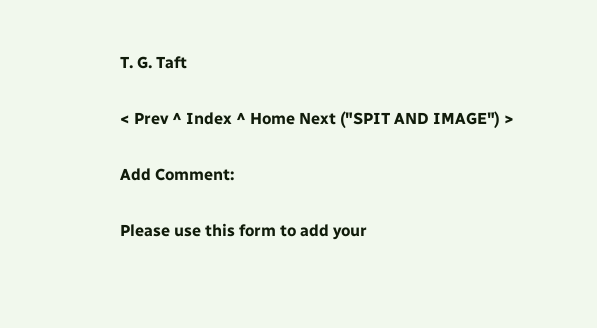T. G. Taft

< Prev ^ Index ^ Home Next ("SPIT AND IMAGE") >

Add Comment:

Please use this form to add your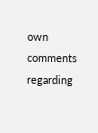own comments regarding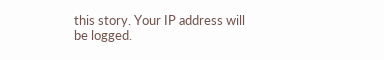this story. Your IP address will be logged.